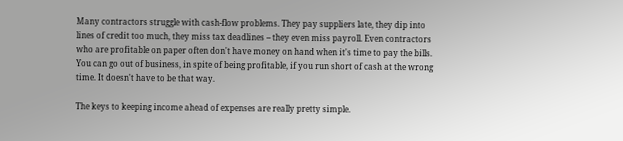Many contractors struggle with cash-flow problems. They pay suppliers late, they dip into lines of credit too much, they miss tax deadlines -- they even miss payroll. Even contractors who are profitable on paper often don't have money on hand when it's time to pay the bills. You can go out of business, in spite of being profitable, if you run short of cash at the wrong time. It doesn't have to be that way.

The keys to keeping income ahead of expenses are really pretty simple.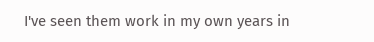I've seen them work in my own years in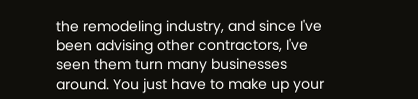the remodeling industry, and since I've been advising other contractors, I've seen them turn many businesses around. You just have to make up your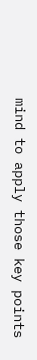mind to apply those key points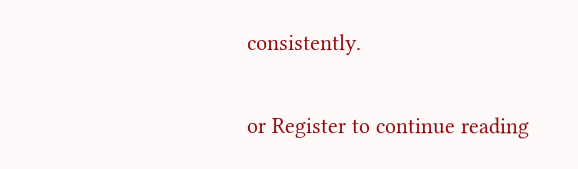consistently.

or Register to continue reading